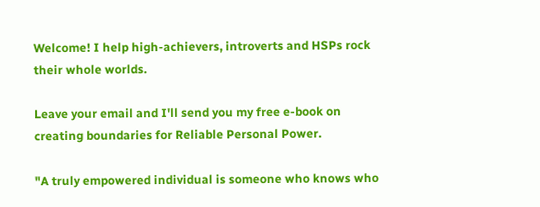Welcome! I help high-achievers, introverts and HSPs rock their whole worlds.

Leave your email and I'll send you my free e-book on creating boundaries for Reliable Personal Power.

"A truly empowered individual is someone who knows who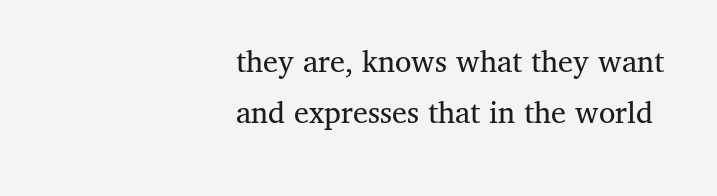they are, knows what they want and expresses that in the world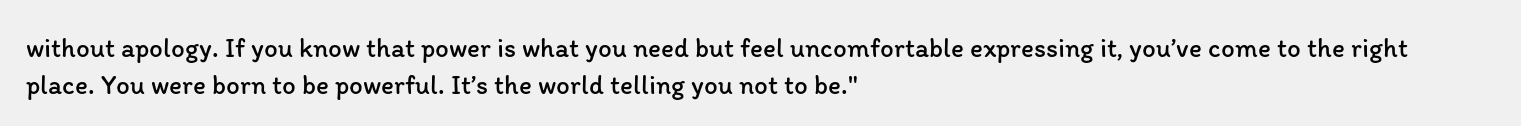without apology. If you know that power is what you need but feel uncomfortable expressing it, you’ve come to the right place. You were born to be powerful. It’s the world telling you not to be."